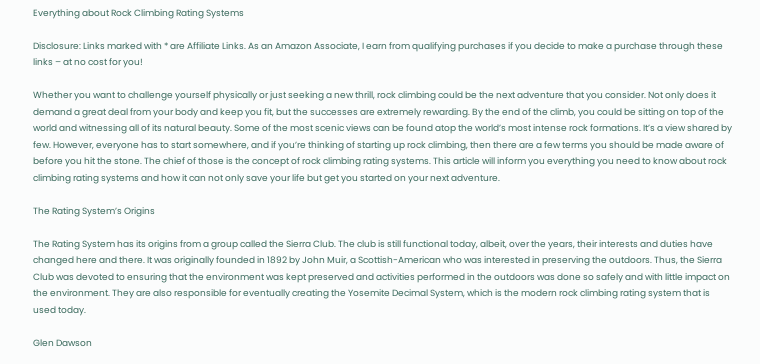Everything about Rock Climbing Rating Systems

Disclosure: Links marked with * are Affiliate Links. As an Amazon Associate, I earn from qualifying purchases if you decide to make a purchase through these links – at no cost for you!

Whether you want to challenge yourself physically or just seeking a new thrill, rock climbing could be the next adventure that you consider. Not only does it demand a great deal from your body and keep you fit, but the successes are extremely rewarding. By the end of the climb, you could be sitting on top of the world and witnessing all of its natural beauty. Some of the most scenic views can be found atop the world’s most intense rock formations. It’s a view shared by few. However, everyone has to start somewhere, and if you’re thinking of starting up rock climbing, then there are a few terms you should be made aware of before you hit the stone. The chief of those is the concept of rock climbing rating systems. This article will inform you everything you need to know about rock climbing rating systems and how it can not only save your life but get you started on your next adventure.

The Rating System’s Origins

The Rating System has its origins from a group called the Sierra Club. The club is still functional today, albeit, over the years, their interests and duties have changed here and there. It was originally founded in 1892 by John Muir, a Scottish-American who was interested in preserving the outdoors. Thus, the Sierra Club was devoted to ensuring that the environment was kept preserved and activities performed in the outdoors was done so safely and with little impact on the environment. They are also responsible for eventually creating the Yosemite Decimal System, which is the modern rock climbing rating system that is used today.

Glen Dawson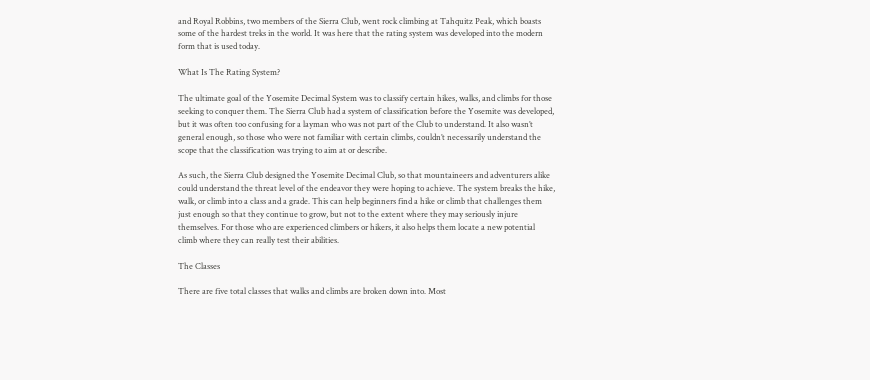and Royal Robbins, two members of the Sierra Club, went rock climbing at Tahquitz Peak, which boasts some of the hardest treks in the world. It was here that the rating system was developed into the modern form that is used today.

What Is The Rating System?

The ultimate goal of the Yosemite Decimal System was to classify certain hikes, walks, and climbs for those seeking to conquer them. The Sierra Club had a system of classification before the Yosemite was developed, but it was often too confusing for a layman who was not part of the Club to understand. It also wasn’t general enough, so those who were not familiar with certain climbs, couldn’t necessarily understand the scope that the classification was trying to aim at or describe.

As such, the Sierra Club designed the Yosemite Decimal Club, so that mountaineers and adventurers alike could understand the threat level of the endeavor they were hoping to achieve. The system breaks the hike, walk, or climb into a class and a grade. This can help beginners find a hike or climb that challenges them just enough so that they continue to grow, but not to the extent where they may seriously injure themselves. For those who are experienced climbers or hikers, it also helps them locate a new potential climb where they can really test their abilities.

The Classes

There are five total classes that walks and climbs are broken down into. Most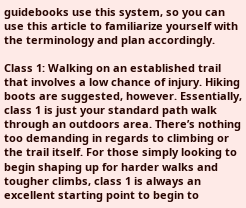guidebooks use this system, so you can use this article to familiarize yourself with the terminology and plan accordingly.

Class 1: Walking on an established trail that involves a low chance of injury. Hiking boots are suggested, however. Essentially, class 1 is just your standard path walk through an outdoors area. There’s nothing too demanding in regards to climbing or the trail itself. For those simply looking to begin shaping up for harder walks and tougher climbs, class 1 is always an excellent starting point to begin to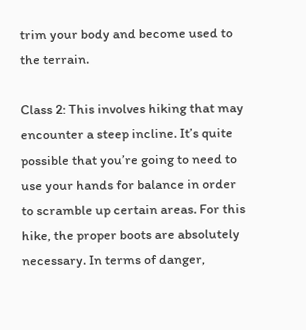trim your body and become used to the terrain.

Class 2: This involves hiking that may encounter a steep incline. It’s quite possible that you’re going to need to use your hands for balance in order to scramble up certain areas. For this hike, the proper boots are absolutely necessary. In terms of danger,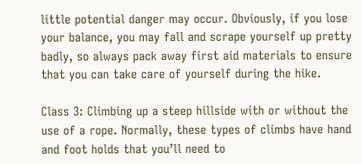little potential danger may occur. Obviously, if you lose your balance, you may fall and scrape yourself up pretty badly, so always pack away first aid materials to ensure that you can take care of yourself during the hike.

Class 3: Climbing up a steep hillside with or without the use of a rope. Normally, these types of climbs have hand and foot holds that you’ll need to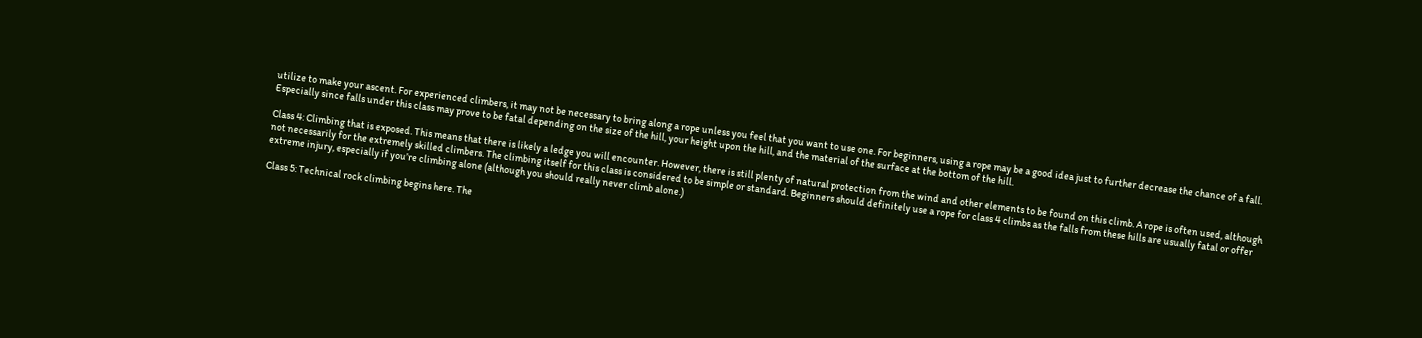utilize to make your ascent. For experienced climbers, it may not be necessary to bring along a rope unless you feel that you want to use one. For beginners, using a rope may be a good idea just to further decrease the chance of a fall. Especially since falls under this class may prove to be fatal depending on the size of the hill, your height upon the hill, and the material of the surface at the bottom of the hill.

Class 4: Climbing that is exposed. This means that there is likely a ledge you will encounter. However, there is still plenty of natural protection from the wind and other elements to be found on this climb. A rope is often used, although not necessarily for the extremely skilled climbers. The climbing itself for this class is considered to be simple or standard. Beginners should definitely use a rope for class 4 climbs as the falls from these hills are usually fatal or offer extreme injury, especially if you’re climbing alone (although you should really never climb alone.)

Class 5: Technical rock climbing begins here. The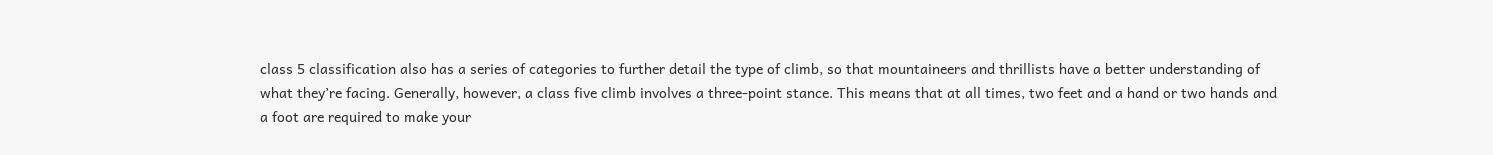class 5 classification also has a series of categories to further detail the type of climb, so that mountaineers and thrillists have a better understanding of what they’re facing. Generally, however, a class five climb involves a three-point stance. This means that at all times, two feet and a hand or two hands and a foot are required to make your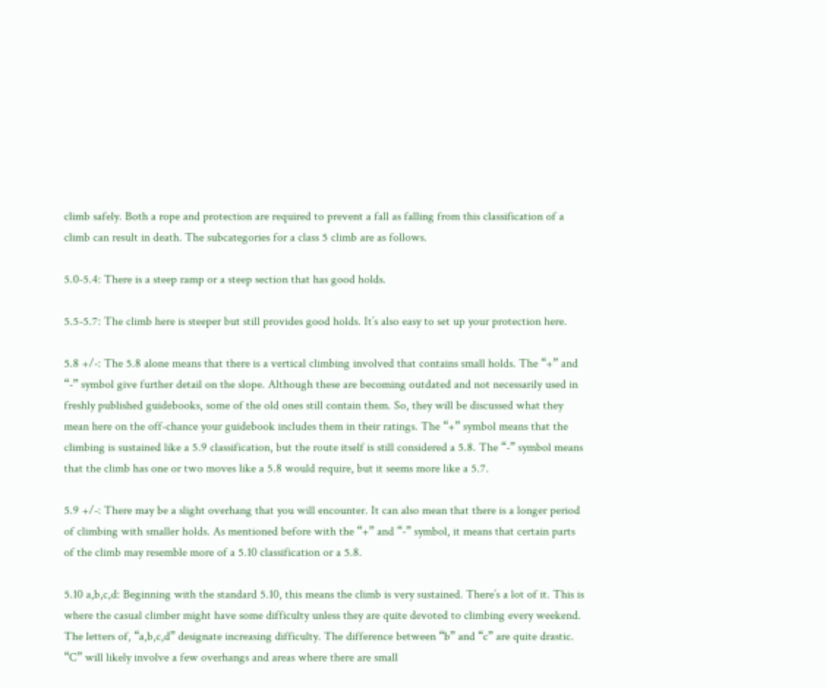climb safely. Both a rope and protection are required to prevent a fall as falling from this classification of a climb can result in death. The subcategories for a class 5 climb are as follows.

5.0-5.4: There is a steep ramp or a steep section that has good holds.

5.5-5.7: The climb here is steeper but still provides good holds. It’s also easy to set up your protection here.

5.8 +/-: The 5.8 alone means that there is a vertical climbing involved that contains small holds. The “+” and “-” symbol give further detail on the slope. Although these are becoming outdated and not necessarily used in freshly published guidebooks, some of the old ones still contain them. So, they will be discussed what they mean here on the off-chance your guidebook includes them in their ratings. The “+” symbol means that the climbing is sustained like a 5.9 classification, but the route itself is still considered a 5.8. The “-” symbol means that the climb has one or two moves like a 5.8 would require, but it seems more like a 5.7.

5.9 +/-: There may be a slight overhang that you will encounter. It can also mean that there is a longer period of climbing with smaller holds. As mentioned before with the “+” and “-” symbol, it means that certain parts of the climb may resemble more of a 5.10 classification or a 5.8.

5.10 a,b,c,d: Beginning with the standard 5.10, this means the climb is very sustained. There’s a lot of it. This is where the casual climber might have some difficulty unless they are quite devoted to climbing every weekend. The letters of, “a,b,c,d” designate increasing difficulty. The difference between “b” and “c” are quite drastic. “C” will likely involve a few overhangs and areas where there are small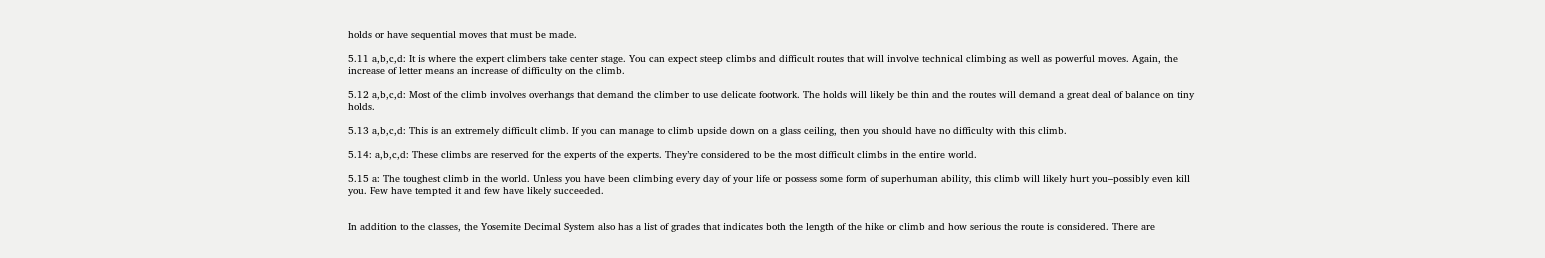holds or have sequential moves that must be made.

5.11 a,b,c,d: It is where the expert climbers take center stage. You can expect steep climbs and difficult routes that will involve technical climbing as well as powerful moves. Again, the increase of letter means an increase of difficulty on the climb.

5.12 a,b,c,d: Most of the climb involves overhangs that demand the climber to use delicate footwork. The holds will likely be thin and the routes will demand a great deal of balance on tiny holds.

5.13 a,b,c,d: This is an extremely difficult climb. If you can manage to climb upside down on a glass ceiling, then you should have no difficulty with this climb.

5.14: a,b,c,d: These climbs are reserved for the experts of the experts. They’re considered to be the most difficult climbs in the entire world.

5.15 a: The toughest climb in the world. Unless you have been climbing every day of your life or possess some form of superhuman ability, this climb will likely hurt you–possibly even kill you. Few have tempted it and few have likely succeeded.


In addition to the classes, the Yosemite Decimal System also has a list of grades that indicates both the length of the hike or climb and how serious the route is considered. There are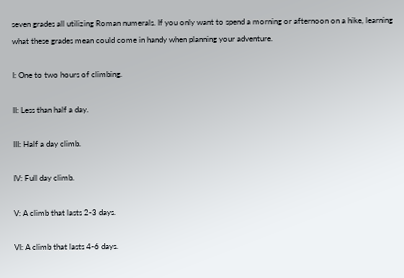seven grades all utilizing Roman numerals. If you only want to spend a morning or afternoon on a hike, learning what these grades mean could come in handy when planning your adventure.

I: One to two hours of climbing.

II: Less than half a day.

III: Half a day climb.

IV: Full day climb.

V: A climb that lasts 2-3 days.

VI: A climb that lasts 4-6 days.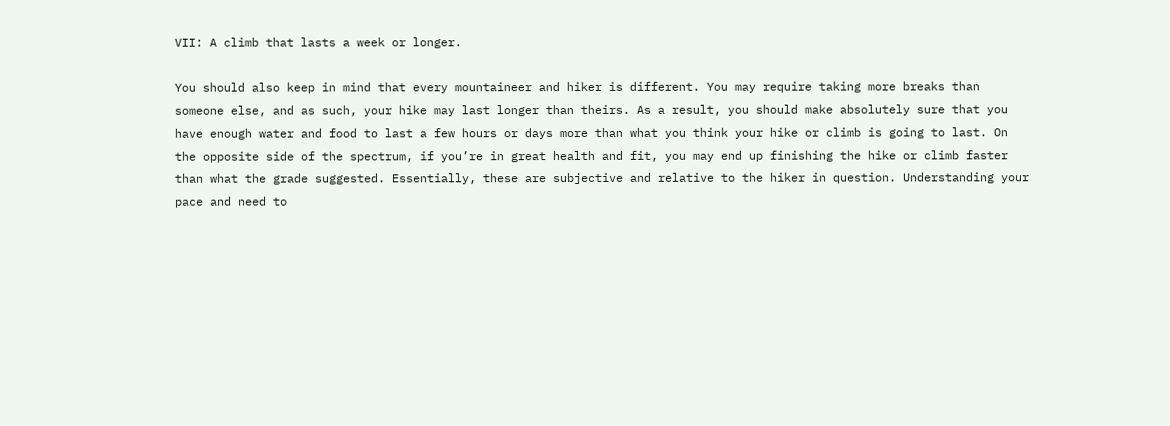VII: A climb that lasts a week or longer.

You should also keep in mind that every mountaineer and hiker is different. You may require taking more breaks than someone else, and as such, your hike may last longer than theirs. As a result, you should make absolutely sure that you have enough water and food to last a few hours or days more than what you think your hike or climb is going to last. On the opposite side of the spectrum, if you’re in great health and fit, you may end up finishing the hike or climb faster than what the grade suggested. Essentially, these are subjective and relative to the hiker in question. Understanding your pace and need to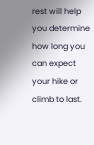rest will help you determine how long you can expect your hike or climb to last.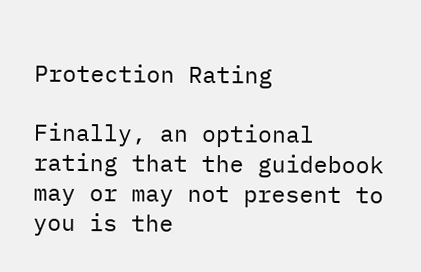Protection Rating

Finally, an optional rating that the guidebook may or may not present to you is the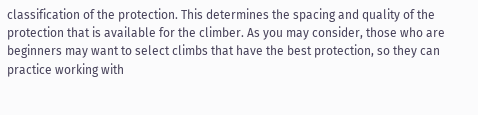classification of the protection. This determines the spacing and quality of the protection that is available for the climber. As you may consider, those who are beginners may want to select climbs that have the best protection, so they can practice working with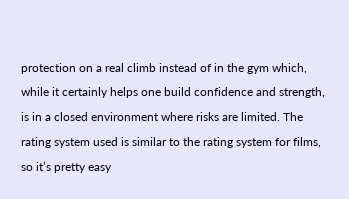protection on a real climb instead of in the gym which, while it certainly helps one build confidence and strength, is in a closed environment where risks are limited. The rating system used is similar to the rating system for films, so it’s pretty easy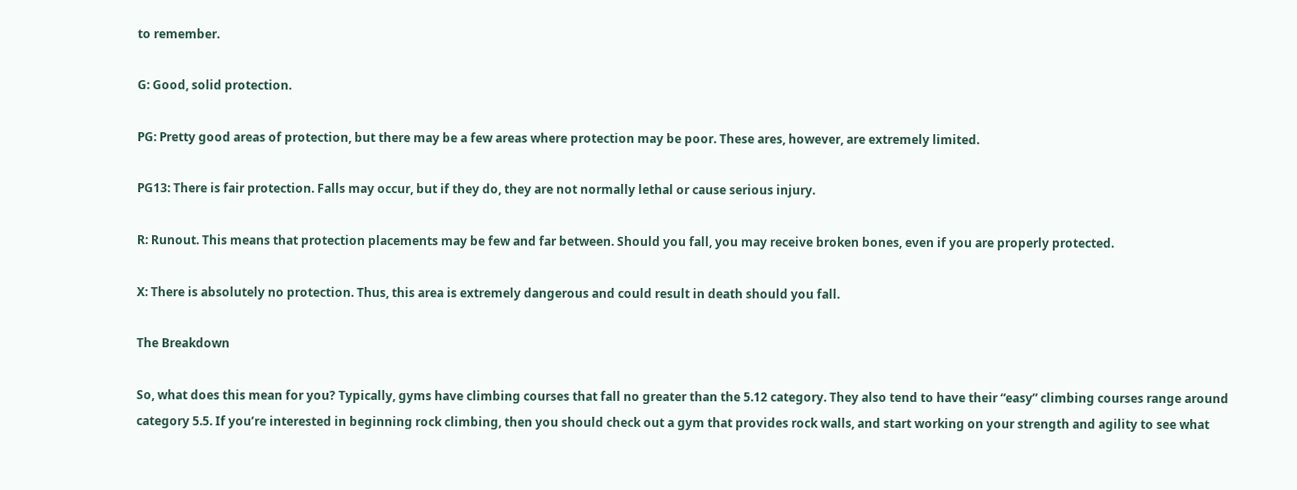to remember.

G: Good, solid protection.

PG: Pretty good areas of protection, but there may be a few areas where protection may be poor. These ares, however, are extremely limited.

PG13: There is fair protection. Falls may occur, but if they do, they are not normally lethal or cause serious injury.

R: Runout. This means that protection placements may be few and far between. Should you fall, you may receive broken bones, even if you are properly protected.

X: There is absolutely no protection. Thus, this area is extremely dangerous and could result in death should you fall.

The Breakdown

So, what does this mean for you? Typically, gyms have climbing courses that fall no greater than the 5.12 category. They also tend to have their “easy” climbing courses range around category 5.5. If you’re interested in beginning rock climbing, then you should check out a gym that provides rock walls, and start working on your strength and agility to see what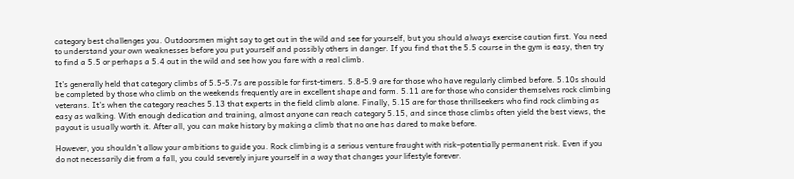category best challenges you. Outdoorsmen might say to get out in the wild and see for yourself, but you should always exercise caution first. You need to understand your own weaknesses before you put yourself and possibly others in danger. If you find that the 5.5 course in the gym is easy, then try to find a 5.5 or perhaps a 5.4 out in the wild and see how you fare with a real climb.

It’s generally held that category climbs of 5.5-5.7s are possible for first-timers. 5.8-5.9 are for those who have regularly climbed before. 5.10s should be completed by those who climb on the weekends frequently are in excellent shape and form. 5.11 are for those who consider themselves rock climbing veterans. It’s when the category reaches 5.13 that experts in the field climb alone. Finally, 5.15 are for those thrillseekers who find rock climbing as easy as walking. With enough dedication and training, almost anyone can reach category 5.15, and since those climbs often yield the best views, the payout is usually worth it. After all, you can make history by making a climb that no one has dared to make before.

However, you shouldn’t allow your ambitions to guide you. Rock climbing is a serious venture fraught with risk–potentially permanent risk. Even if you do not necessarily die from a fall, you could severely injure yourself in a way that changes your lifestyle forever.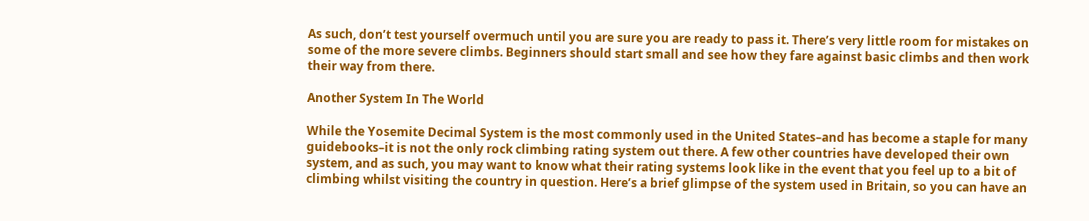As such, don’t test yourself overmuch until you are sure you are ready to pass it. There’s very little room for mistakes on some of the more severe climbs. Beginners should start small and see how they fare against basic climbs and then work their way from there.

Another System In The World

While the Yosemite Decimal System is the most commonly used in the United States–and has become a staple for many guidebooks–it is not the only rock climbing rating system out there. A few other countries have developed their own system, and as such, you may want to know what their rating systems look like in the event that you feel up to a bit of climbing whilst visiting the country in question. Here’s a brief glimpse of the system used in Britain, so you can have an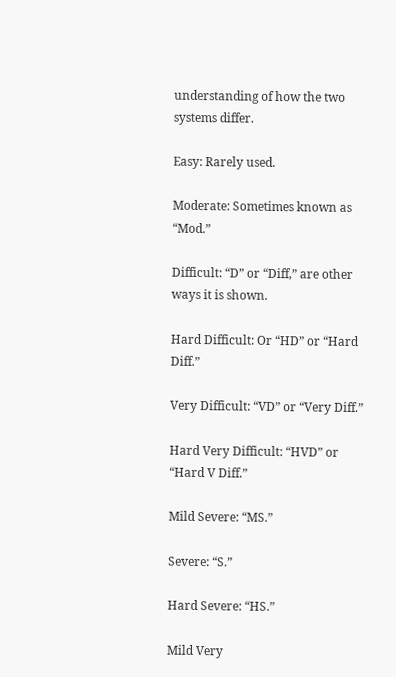understanding of how the two systems differ.

Easy: Rarely used.

Moderate: Sometimes known as “Mod.”

Difficult: “D” or “Diff,” are other ways it is shown.

Hard Difficult: Or “HD” or “Hard Diff.”

Very Difficult: “VD” or “Very Diff.”

Hard Very Difficult: “HVD” or “Hard V Diff.”

Mild Severe: “MS.”

Severe: “S.”

Hard Severe: “HS.”

Mild Very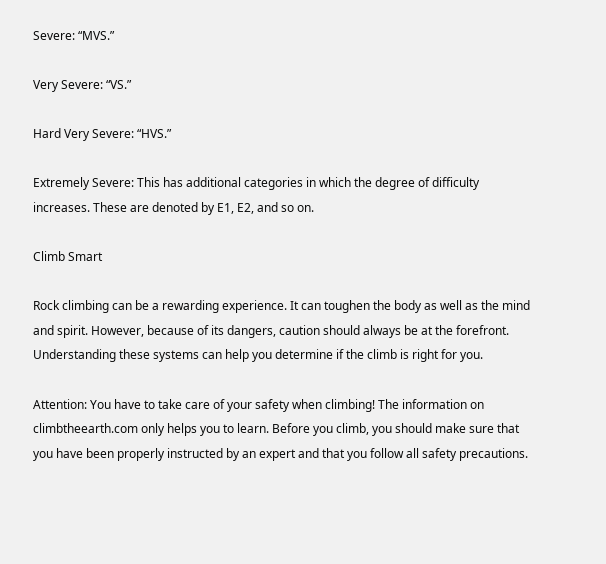Severe: “MVS.”

Very Severe: “VS.”

Hard Very Severe: “HVS.”

Extremely Severe: This has additional categories in which the degree of difficulty increases. These are denoted by E1, E2, and so on.

Climb Smart

Rock climbing can be a rewarding experience. It can toughen the body as well as the mind and spirit. However, because of its dangers, caution should always be at the forefront. Understanding these systems can help you determine if the climb is right for you.

Attention: You have to take care of your safety when climbing! The information on climbtheearth.com only helps you to learn. Before you climb, you should make sure that you have been properly instructed by an expert and that you follow all safety precautions.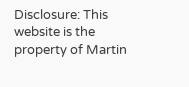Disclosure: This website is the property of Martin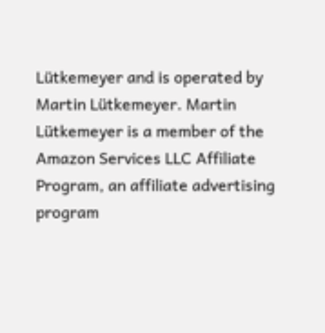Lütkemeyer and is operated by Martin Lütkemeyer. Martin Lütkemeyer is a member of the Amazon Services LLC Affiliate Program, an affiliate advertising program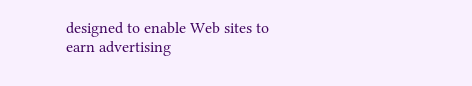designed to enable Web sites to earn advertising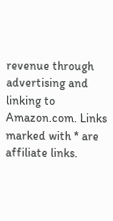revenue through advertising and linking to Amazon.com. Links marked with * are affiliate links.